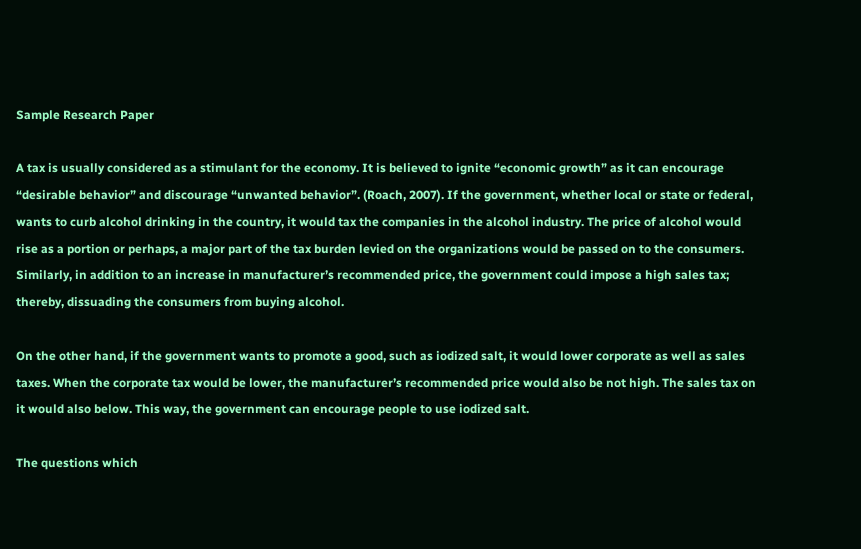Sample Research Paper

A tax is usually considered as a stimulant for the economy. It is believed to ignite “economic growth” as it can encourage “desirable behavior” and discourage “unwanted behavior”. (Roach, 2007). If the government, whether local or state or federal, wants to curb alcohol drinking in the country, it would tax the companies in the alcohol industry. The price of alcohol would rise as a portion or perhaps, a major part of the tax burden levied on the organizations would be passed on to the consumers. Similarly, in addition to an increase in manufacturer’s recommended price, the government could impose a high sales tax; thereby, dissuading the consumers from buying alcohol.

On the other hand, if the government wants to promote a good, such as iodized salt, it would lower corporate as well as sales taxes. When the corporate tax would be lower, the manufacturer’s recommended price would also be not high. The sales tax on it would also below. This way, the government can encourage people to use iodized salt.

The questions which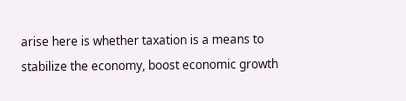arise here is whether taxation is a means to stabilize the economy, boost economic growth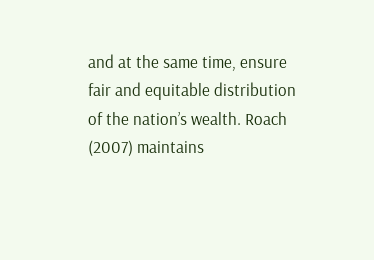and at the same time, ensure fair and equitable distribution of the nation’s wealth. Roach (2007) maintains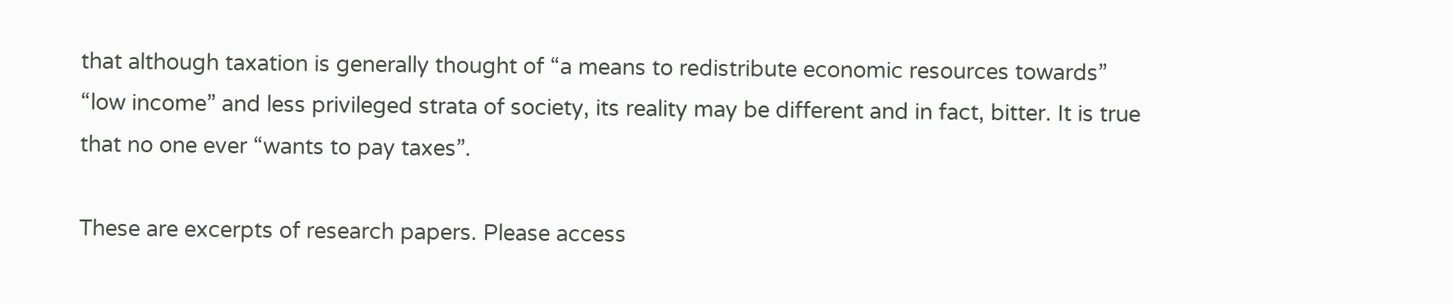that although taxation is generally thought of “a means to redistribute economic resources towards” “low income” and less privileged strata of society, its reality may be different and in fact, bitter. It is true that no one ever “wants to pay taxes”.

These are excerpts of research papers. Please access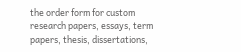the order form for custom research papers, essays, term papers, thesis, dissertations,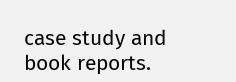case study and book reports.